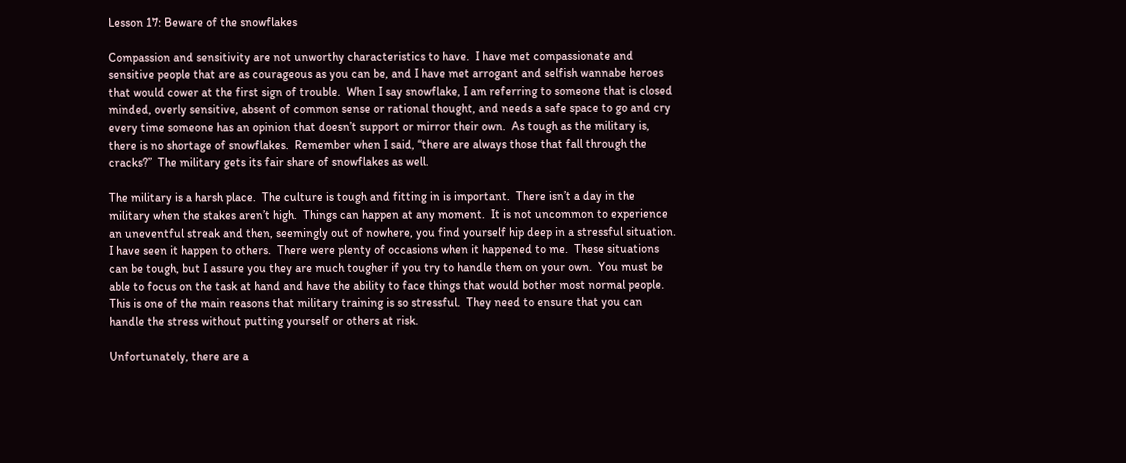Lesson 17: Beware of the snowflakes

Compassion and sensitivity are not unworthy characteristics to have.  I have met compassionate and sensitive people that are as courageous as you can be, and I have met arrogant and selfish wannabe heroes that would cower at the first sign of trouble.  When I say snowflake, I am referring to someone that is closed minded, overly sensitive, absent of common sense or rational thought, and needs a safe space to go and cry every time someone has an opinion that doesn’t support or mirror their own.  As tough as the military is, there is no shortage of snowflakes.  Remember when I said, “there are always those that fall through the cracks?”  The military gets its fair share of snowflakes as well.

The military is a harsh place.  The culture is tough and fitting in is important.  There isn’t a day in the military when the stakes aren’t high.  Things can happen at any moment.  It is not uncommon to experience an uneventful streak and then, seemingly out of nowhere, you find yourself hip deep in a stressful situation.  I have seen it happen to others.  There were plenty of occasions when it happened to me.  These situations can be tough, but I assure you they are much tougher if you try to handle them on your own.  You must be able to focus on the task at hand and have the ability to face things that would bother most normal people.  This is one of the main reasons that military training is so stressful.  They need to ensure that you can handle the stress without putting yourself or others at risk.

Unfortunately, there are a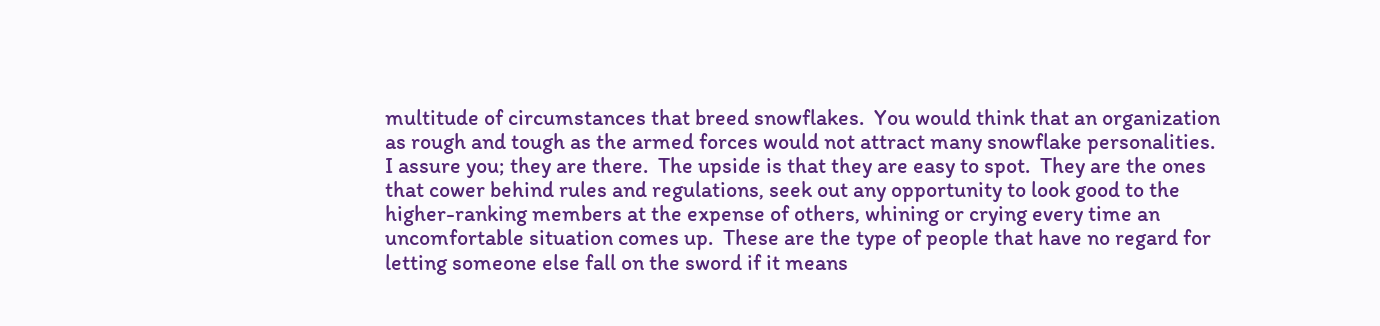multitude of circumstances that breed snowflakes.  You would think that an organization as rough and tough as the armed forces would not attract many snowflake personalities.  I assure you; they are there.  The upside is that they are easy to spot.  They are the ones that cower behind rules and regulations, seek out any opportunity to look good to the higher-ranking members at the expense of others, whining or crying every time an uncomfortable situation comes up.  These are the type of people that have no regard for letting someone else fall on the sword if it means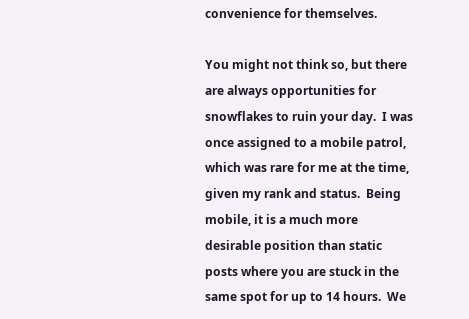convenience for themselves.

You might not think so, but there are always opportunities for snowflakes to ruin your day.  I was once assigned to a mobile patrol, which was rare for me at the time, given my rank and status.  Being mobile, it is a much more desirable position than static posts where you are stuck in the same spot for up to 14 hours.  We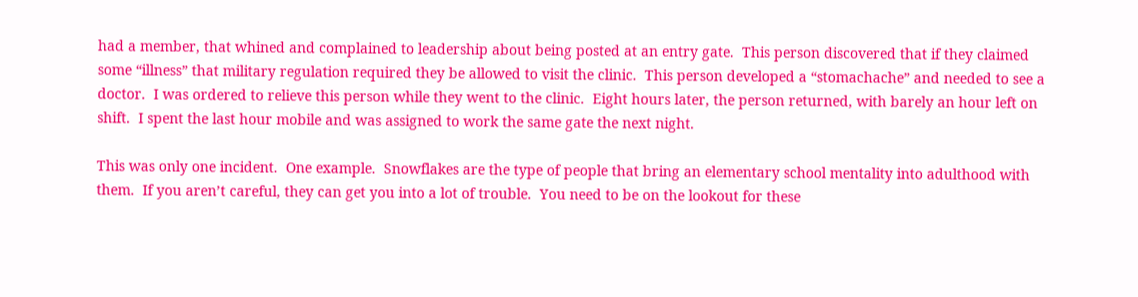had a member, that whined and complained to leadership about being posted at an entry gate.  This person discovered that if they claimed some “illness” that military regulation required they be allowed to visit the clinic.  This person developed a “stomachache” and needed to see a doctor.  I was ordered to relieve this person while they went to the clinic.  Eight hours later, the person returned, with barely an hour left on shift.  I spent the last hour mobile and was assigned to work the same gate the next night.

This was only one incident.  One example.  Snowflakes are the type of people that bring an elementary school mentality into adulthood with them.  If you aren’t careful, they can get you into a lot of trouble.  You need to be on the lookout for these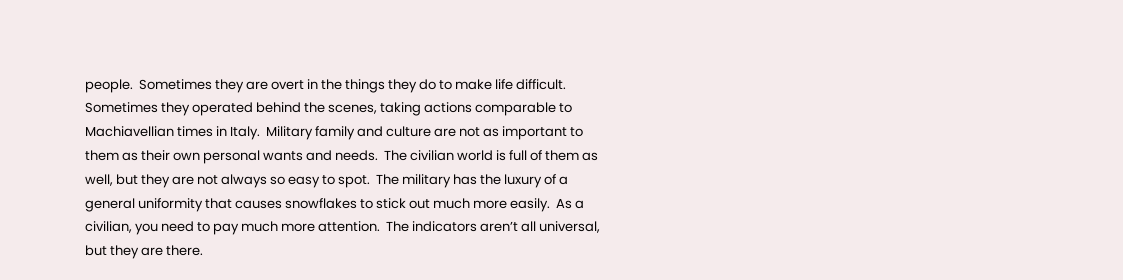people.  Sometimes they are overt in the things they do to make life difficult.  Sometimes they operated behind the scenes, taking actions comparable to Machiavellian times in Italy.  Military family and culture are not as important to them as their own personal wants and needs.  The civilian world is full of them as well, but they are not always so easy to spot.  The military has the luxury of a general uniformity that causes snowflakes to stick out much more easily.  As a civilian, you need to pay much more attention.  The indicators aren’t all universal, but they are there.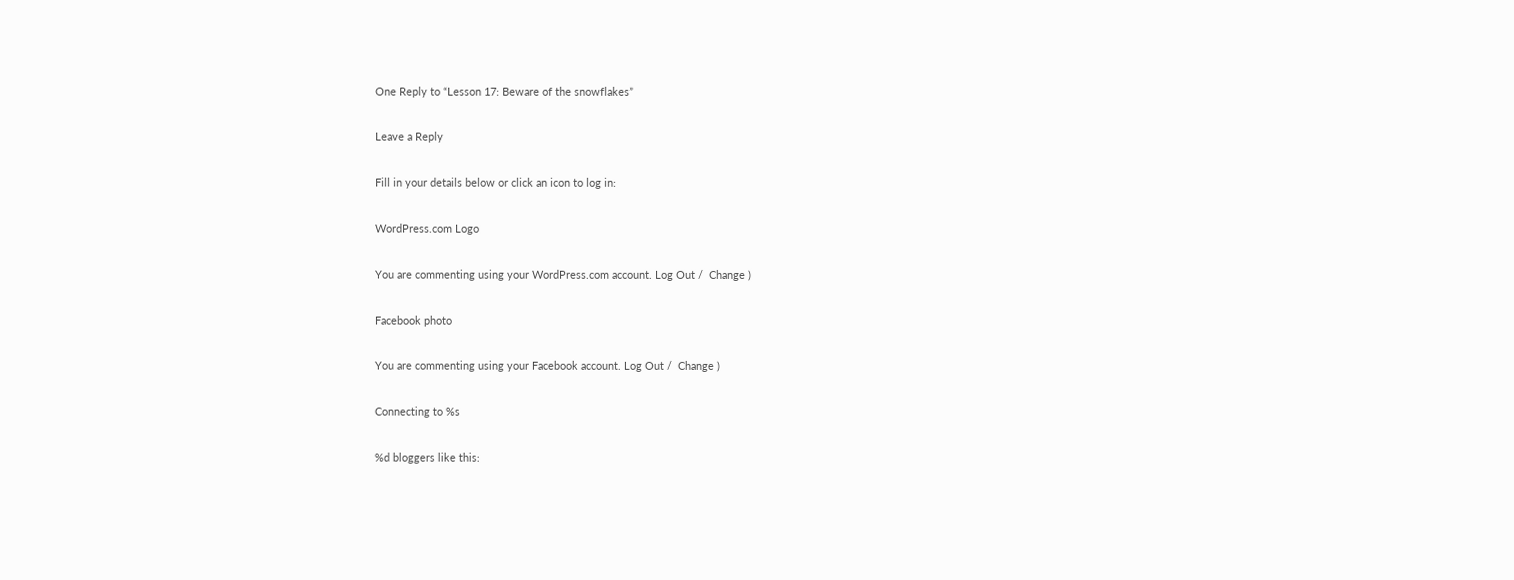One Reply to “Lesson 17: Beware of the snowflakes”

Leave a Reply

Fill in your details below or click an icon to log in:

WordPress.com Logo

You are commenting using your WordPress.com account. Log Out /  Change )

Facebook photo

You are commenting using your Facebook account. Log Out /  Change )

Connecting to %s

%d bloggers like this: